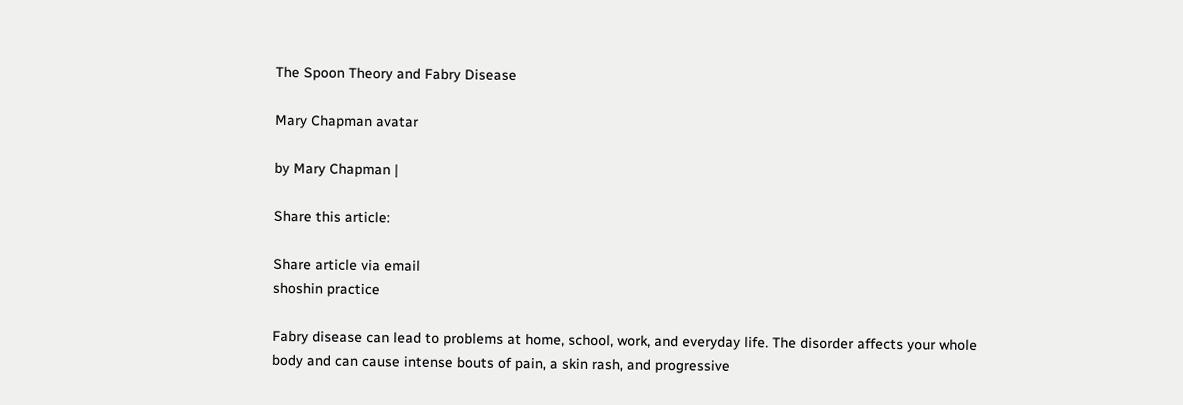The Spoon Theory and Fabry Disease

Mary Chapman avatar

by Mary Chapman |

Share this article:

Share article via email
shoshin practice

Fabry disease can lead to problems at home, school, work, and everyday life. The disorder affects your whole body and can cause intense bouts of pain, a skin rash, and progressive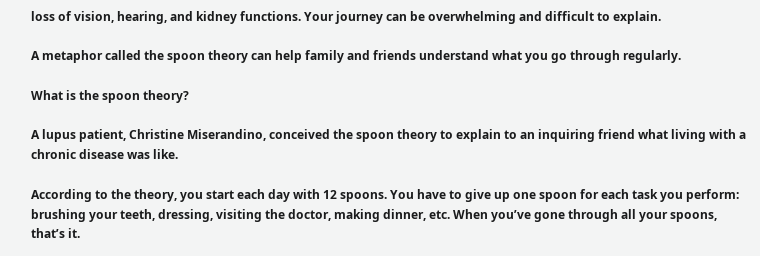loss of vision, hearing, and kidney functions. Your journey can be overwhelming and difficult to explain.

A metaphor called the spoon theory can help family and friends understand what you go through regularly.

What is the spoon theory?

A lupus patient, Christine Miserandino, conceived the spoon theory to explain to an inquiring friend what living with a chronic disease was like.

According to the theory, you start each day with 12 spoons. You have to give up one spoon for each task you perform: brushing your teeth, dressing, visiting the doctor, making dinner, etc. When you’ve gone through all your spoons, that’s it.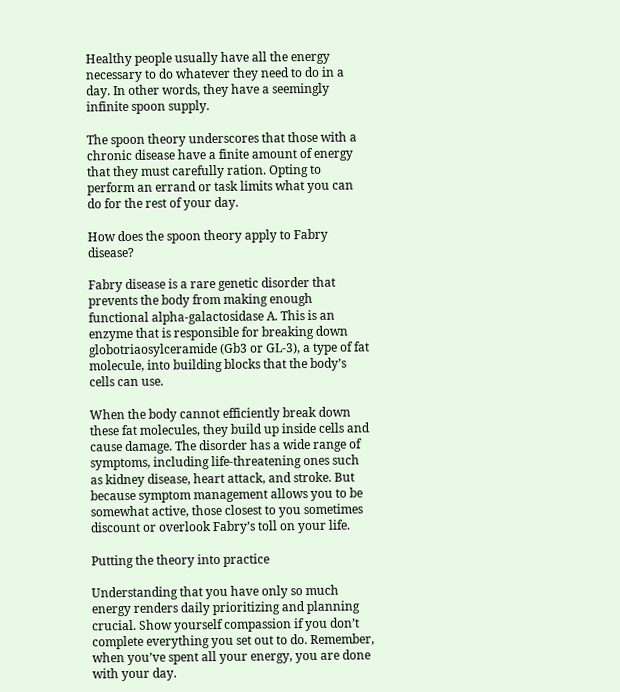Healthy people usually have all the energy necessary to do whatever they need to do in a day. In other words, they have a seemingly infinite spoon supply.

The spoon theory underscores that those with a chronic disease have a finite amount of energy that they must carefully ration. Opting to perform an errand or task limits what you can do for the rest of your day.

How does the spoon theory apply to Fabry disease?

Fabry disease is a rare genetic disorder that prevents the body from making enough functional alpha-galactosidase A. This is an enzyme that is responsible for breaking down globotriaosylceramide (Gb3 or GL-3), a type of fat molecule, into building blocks that the body’s cells can use.

When the body cannot efficiently break down these fat molecules, they build up inside cells and cause damage. The disorder has a wide range of symptoms, including life-threatening ones such as kidney disease, heart attack, and stroke. But because symptom management allows you to be somewhat active, those closest to you sometimes discount or overlook Fabry’s toll on your life.

Putting the theory into practice

Understanding that you have only so much energy renders daily prioritizing and planning crucial. Show yourself compassion if you don’t complete everything you set out to do. Remember, when you’ve spent all your energy, you are done with your day.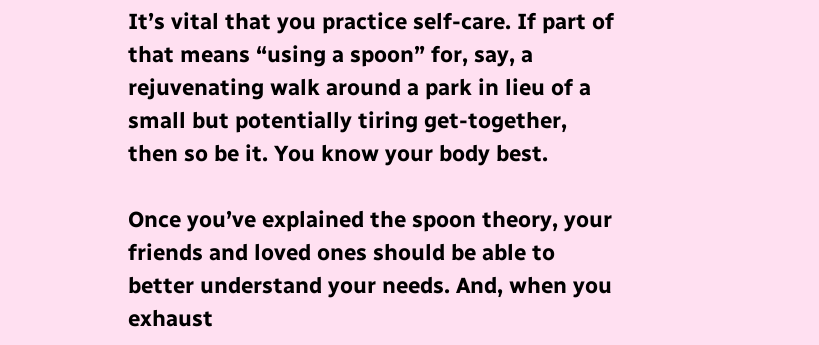It’s vital that you practice self-care. If part of that means “using a spoon” for, say, a rejuvenating walk around a park in lieu of a small but potentially tiring get-together, then so be it. You know your body best.

Once you’ve explained the spoon theory, your friends and loved ones should be able to better understand your needs. And, when you exhaust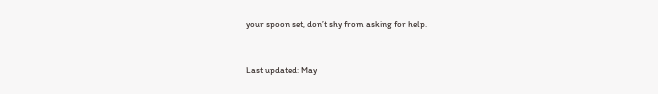your spoon set, don’t shy from asking for help.


Last updated: May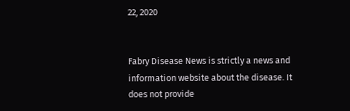22, 2020


Fabry Disease News is strictly a news and information website about the disease. It does not provide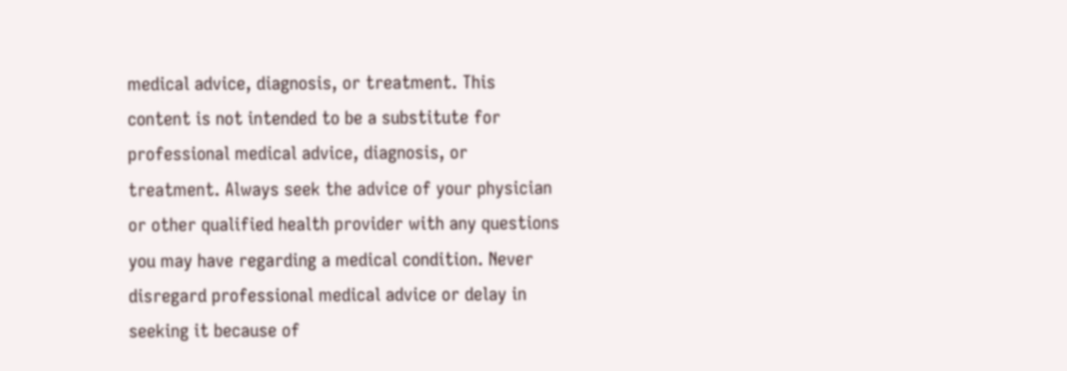medical advice, diagnosis, or treatment. This content is not intended to be a substitute for professional medical advice, diagnosis, or treatment. Always seek the advice of your physician or other qualified health provider with any questions you may have regarding a medical condition. Never disregard professional medical advice or delay in seeking it because of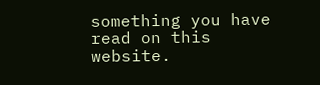something you have read on this website.